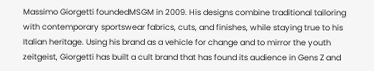Massimo Giorgetti foundedMSGM in 2009. His designs combine traditional tailoring with contemporary sportswear fabrics, cuts, and finishes, while staying true to his Italian heritage. Using his brand as a vehicle for change and to mirror the youth zeitgeist, Giorgetti has built a cult brand that has found its audience in Gens Z and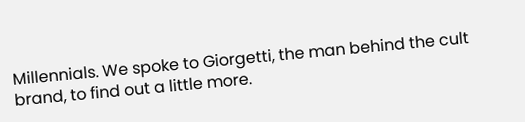Millennials. We spoke to Giorgetti, the man behind the cult brand, to find out a little more.